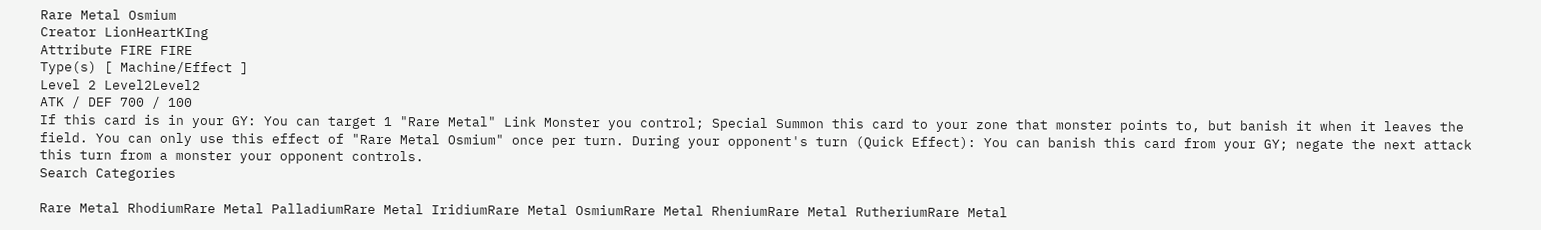Rare Metal Osmium
Creator LionHeartKIng
Attribute FIRE FIRE
Type(s) [ Machine/Effect ]
Level 2 Level2Level2
ATK / DEF 700 / 100
If this card is in your GY: You can target 1 "Rare Metal" Link Monster you control; Special Summon this card to your zone that monster points to, but banish it when it leaves the field. You can only use this effect of "Rare Metal Osmium" once per turn. During your opponent's turn (Quick Effect): You can banish this card from your GY; negate the next attack this turn from a monster your opponent controls.
Search Categories

Rare Metal RhodiumRare Metal PalladiumRare Metal IridiumRare Metal OsmiumRare Metal RheniumRare Metal RutheriumRare Metal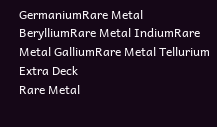GermaniumRare Metal BerylliumRare Metal IndiumRare Metal GalliumRare Metal Tellurium
Extra Deck
Rare Metal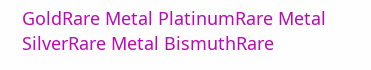GoldRare Metal PlatinumRare Metal SilverRare Metal BismuthRare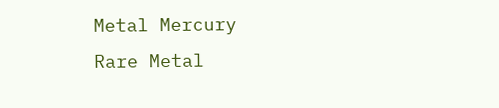Metal Mercury
Rare Metal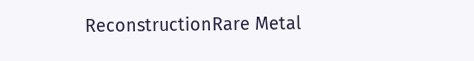ReconstructionRare Metal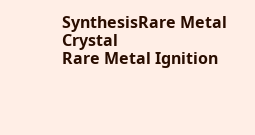SynthesisRare Metal Crystal
Rare Metal Ignition